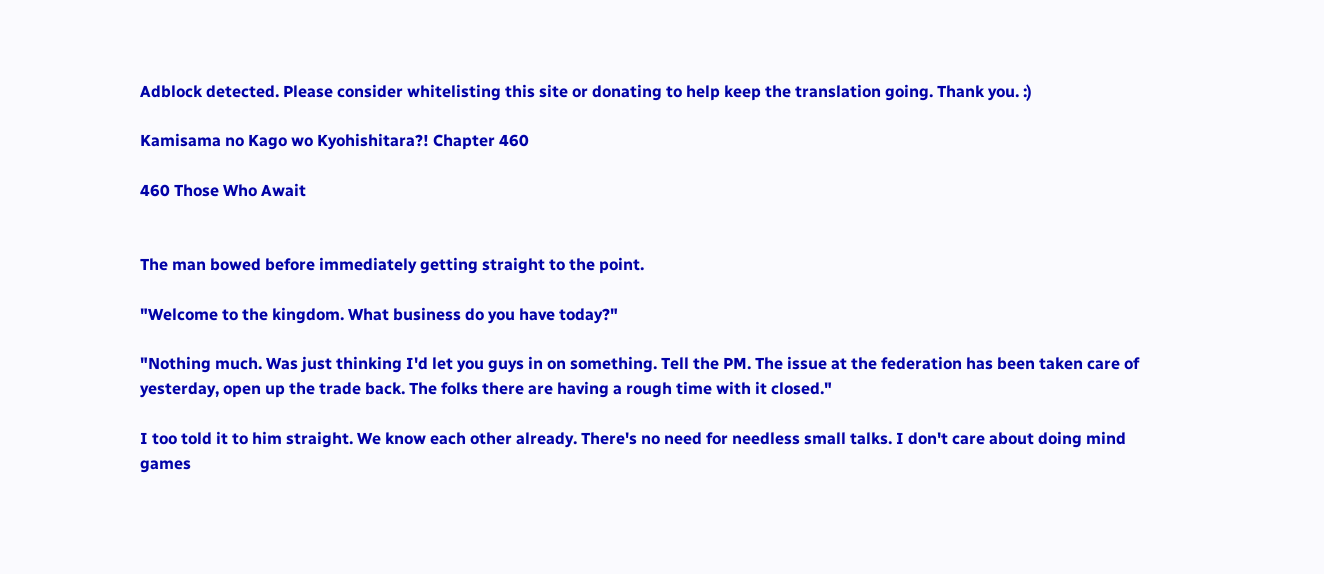Adblock detected. Please consider whitelisting this site or donating to help keep the translation going. Thank you. :)

Kamisama no Kago wo Kyohishitara?! Chapter 460

460 Those Who Await


The man bowed before immediately getting straight to the point.

"Welcome to the kingdom. What business do you have today?"

"Nothing much. Was just thinking I'd let you guys in on something. Tell the PM. The issue at the federation has been taken care of yesterday, open up the trade back. The folks there are having a rough time with it closed."

I too told it to him straight. We know each other already. There's no need for needless small talks. I don't care about doing mind games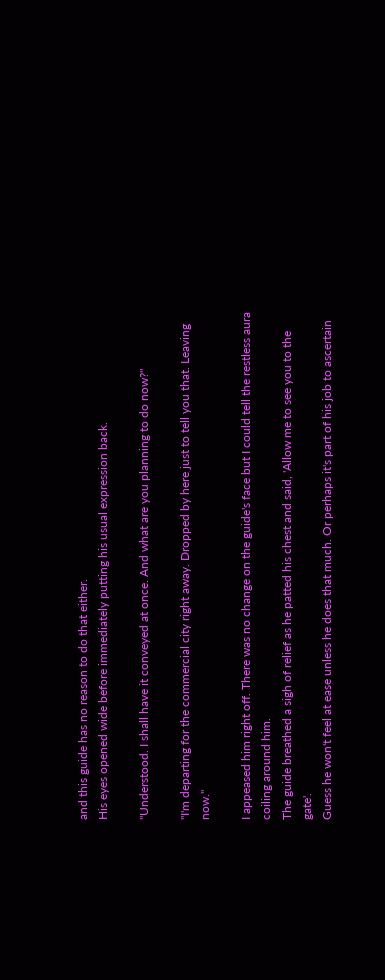and this guide has no reason to do that either.
His eyes opened wide before immediately putting his usual expression back.

"Understood. I shall have it conveyed at once. And what are you planning to do now?"

"I'm departing for the commercial city right away. Dropped by here just to tell you that. Leaving now."

I appeased him right off. There was no change on the guide's face but I could tell the restless aura coiling around him.
The guide breathed a sigh of relief as he patted his chest and said, 'Allow me to see you to the gate'.
Guess he won't feel at ease unless he does that much. Or perhaps it's part of his job to ascertain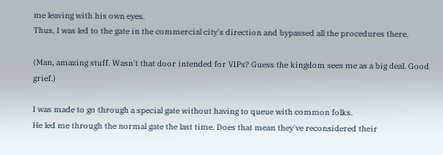me leaving with his own eyes.
Thus, I was led to the gate in the commercial city's direction and bypassed all the procedures there.

(Man, amazing stuff. Wasn't that door intended for VIPs? Guess the kingdom sees me as a big deal. Good grief.)

I was made to go through a special gate without having to queue with common folks.
He led me through the normal gate the last time. Does that mean they've reconsidered their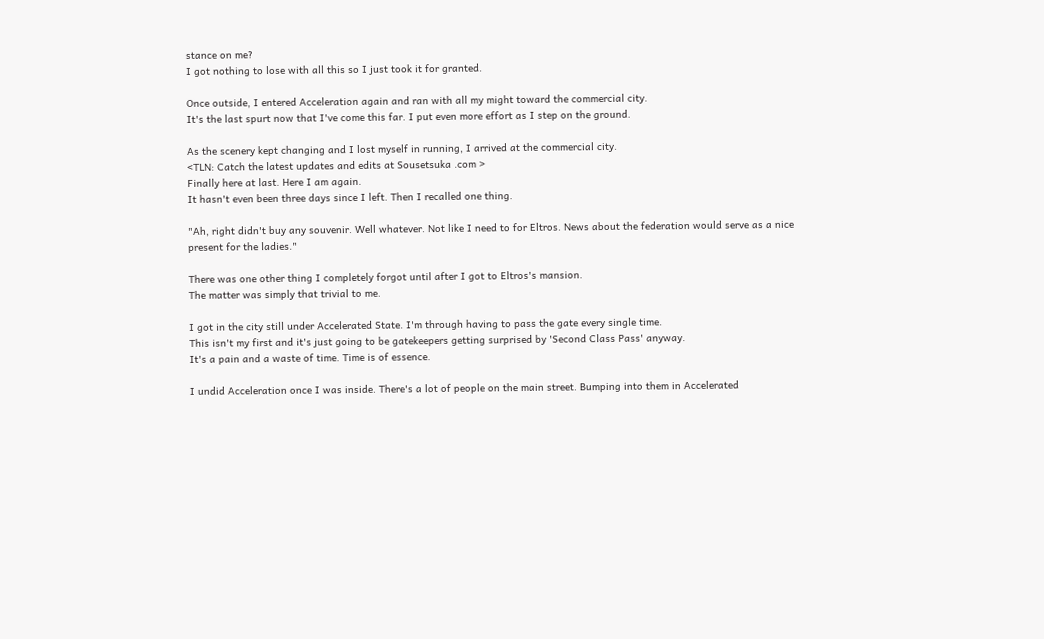stance on me?
I got nothing to lose with all this so I just took it for granted.

Once outside, I entered Acceleration again and ran with all my might toward the commercial city.
It's the last spurt now that I've come this far. I put even more effort as I step on the ground.

As the scenery kept changing and I lost myself in running, I arrived at the commercial city.
<TLN: Catch the latest updates and edits at Sousetsuka .com >
Finally here at last. Here I am again.
It hasn't even been three days since I left. Then I recalled one thing.

"Ah, right didn't buy any souvenir. Well whatever. Not like I need to for Eltros. News about the federation would serve as a nice present for the ladies."

There was one other thing I completely forgot until after I got to Eltros's mansion.
The matter was simply that trivial to me.

I got in the city still under Accelerated State. I'm through having to pass the gate every single time.
This isn't my first and it's just going to be gatekeepers getting surprised by 'Second Class Pass' anyway.
It's a pain and a waste of time. Time is of essence.

I undid Acceleration once I was inside. There's a lot of people on the main street. Bumping into them in Accelerated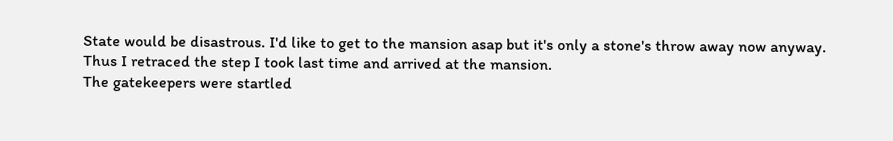State would be disastrous. I'd like to get to the mansion asap but it's only a stone's throw away now anyway.
Thus I retraced the step I took last time and arrived at the mansion.
The gatekeepers were startled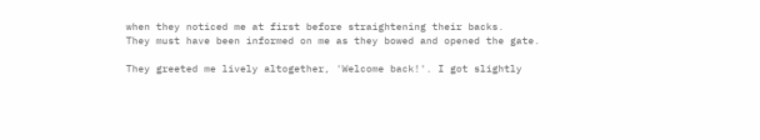when they noticed me at first before straightening their backs.
They must have been informed on me as they bowed and opened the gate.

They greeted me lively altogether, 'Welcome back!'. I got slightly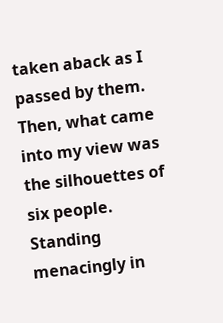taken aback as I passed by them.
Then, what came into my view was the silhouettes of six people. Standing menacingly in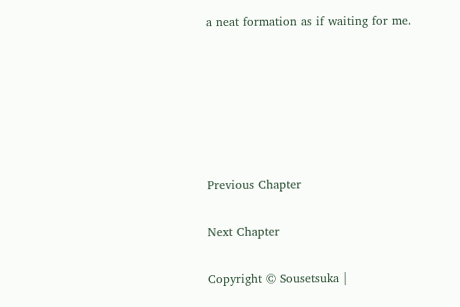a neat formation as if waiting for me.






Previous Chapter

Next Chapter

Copyright © Sousetsuka |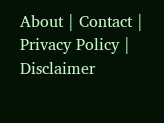About | Contact | Privacy Policy | Disclaimer